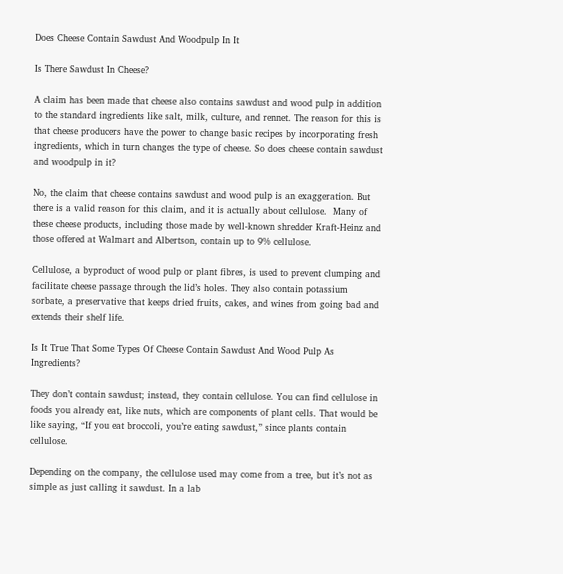Does Cheese Contain Sawdust And Woodpulp In It

Is There Sawdust In Cheese?

A claim has been made that cheese also contains sawdust and wood pulp in addition to the standard ingredients like salt, milk, culture, and rennet. The reason for this is that cheese producers have the power to change basic recipes by incorporating fresh ingredients, which in turn changes the type of cheese. So does cheese contain sawdust and woodpulp in it?

No, the claim that cheese contains sawdust and wood pulp is an exaggeration. But there is a valid reason for this claim, and it is actually about cellulose.  Many of these cheese products, including those made by well-known shredder Kraft-Heinz and those offered at Walmart and Albertson, contain up to 9% cellulose.

Cellulose, a byproduct of wood pulp or plant fibres, is used to prevent clumping and facilitate cheese passage through the lid’s holes. They also contain potassium sorbate, a preservative that keeps dried fruits, cakes, and wines from going bad and extends their shelf life.

Is It True That Some Types Of Cheese Contain Sawdust And Wood Pulp As Ingredients?

They don’t contain sawdust; instead, they contain cellulose. You can find cellulose in foods you already eat, like nuts, which are components of plant cells. That would be like saying, “If you eat broccoli, you’re eating sawdust,” since plants contain cellulose.

Depending on the company, the cellulose used may come from a tree, but it’s not as simple as just calling it sawdust. In a lab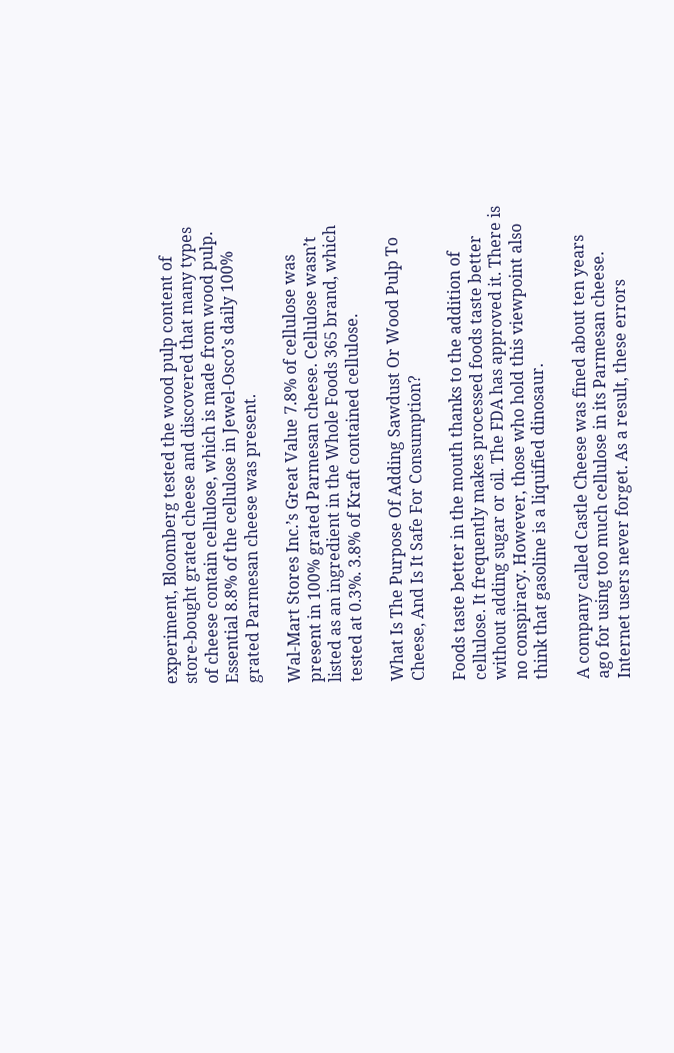experiment, Bloomberg tested the wood pulp content of store-bought grated cheese and discovered that many types of cheese contain cellulose, which is made from wood pulp. Essential 8.8% of the cellulose in Jewel-Osco’s daily 100% grated Parmesan cheese was present.

Wal-Mart Stores Inc.’s Great Value 7.8% of cellulose was present in 100% grated Parmesan cheese. Cellulose wasn’t listed as an ingredient in the Whole Foods 365 brand, which tested at 0.3%. 3.8% of Kraft contained cellulose.

What Is The Purpose Of Adding Sawdust Or Wood Pulp To Cheese, And Is It Safe For Consumption?

Foods taste better in the mouth thanks to the addition of cellulose. It frequently makes processed foods taste better without adding sugar or oil. The FDA has approved it. There is no conspiracy. However, those who hold this viewpoint also think that gasoline is a liquified dinosaur.

A company called Castle Cheese was fined about ten years ago for using too much cellulose in its Parmesan cheese. Internet users never forget. As a result, these errors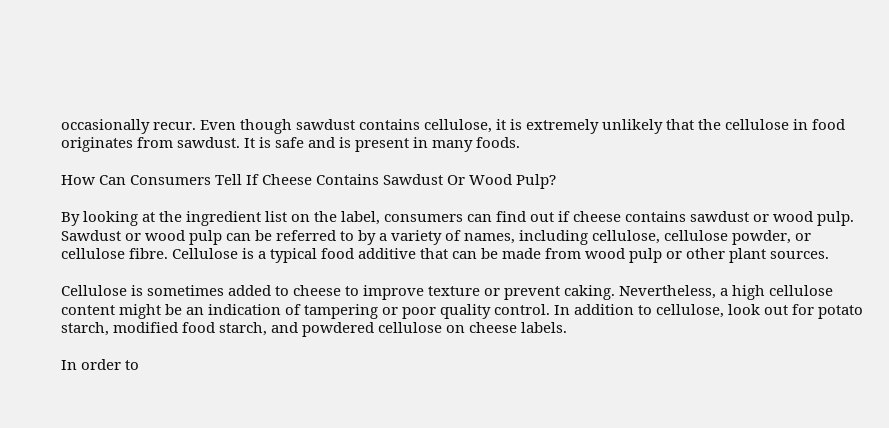occasionally recur. Even though sawdust contains cellulose, it is extremely unlikely that the cellulose in food originates from sawdust. It is safe and is present in many foods.

How Can Consumers Tell If Cheese Contains Sawdust Or Wood Pulp?

By looking at the ingredient list on the label, consumers can find out if cheese contains sawdust or wood pulp. Sawdust or wood pulp can be referred to by a variety of names, including cellulose, cellulose powder, or cellulose fibre. Cellulose is a typical food additive that can be made from wood pulp or other plant sources.

Cellulose is sometimes added to cheese to improve texture or prevent caking. Nevertheless, a high cellulose content might be an indication of tampering or poor quality control. In addition to cellulose, look out for potato starch, modified food starch, and powdered cellulose on cheese labels.

In order to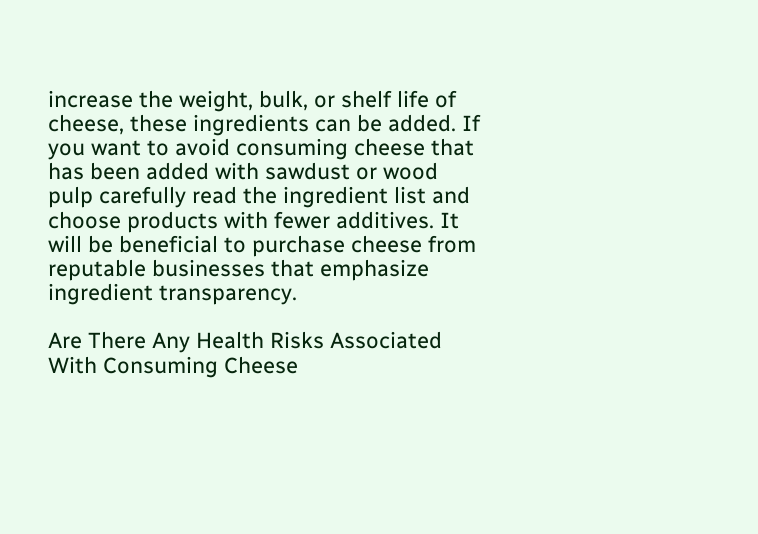increase the weight, bulk, or shelf life of cheese, these ingredients can be added. If you want to avoid consuming cheese that has been added with sawdust or wood pulp carefully read the ingredient list and choose products with fewer additives. It will be beneficial to purchase cheese from reputable businesses that emphasize ingredient transparency.

Are There Any Health Risks Associated With Consuming Cheese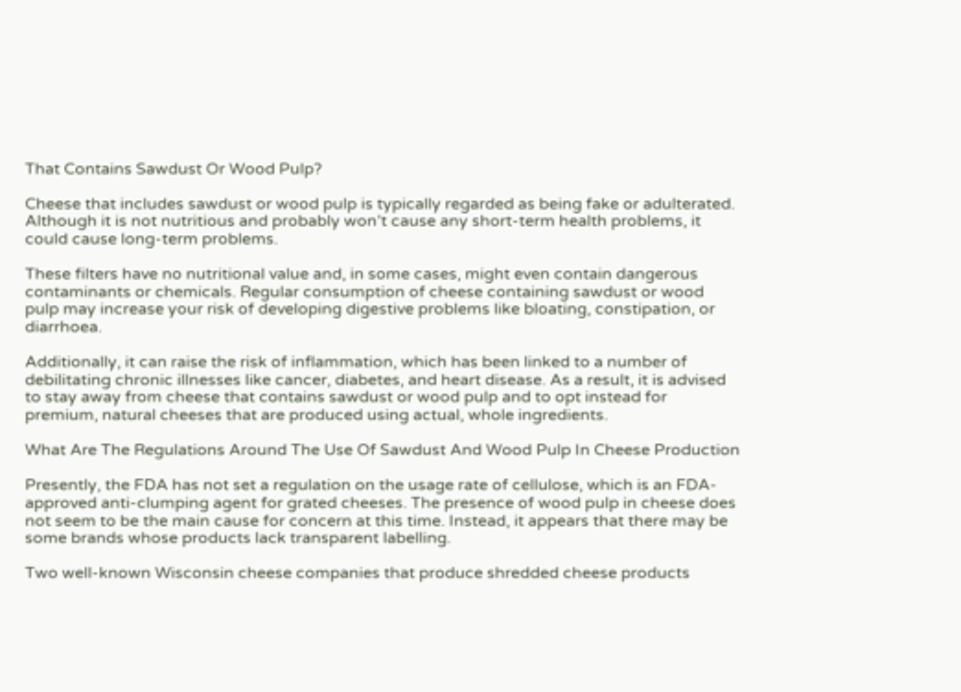That Contains Sawdust Or Wood Pulp?

Cheese that includes sawdust or wood pulp is typically regarded as being fake or adulterated. Although it is not nutritious and probably won’t cause any short-term health problems, it could cause long-term problems.

These filters have no nutritional value and, in some cases, might even contain dangerous contaminants or chemicals. Regular consumption of cheese containing sawdust or wood pulp may increase your risk of developing digestive problems like bloating, constipation, or diarrhoea.

Additionally, it can raise the risk of inflammation, which has been linked to a number of debilitating chronic illnesses like cancer, diabetes, and heart disease. As a result, it is advised to stay away from cheese that contains sawdust or wood pulp and to opt instead for premium, natural cheeses that are produced using actual, whole ingredients.

What Are The Regulations Around The Use Of Sawdust And Wood Pulp In Cheese Production

Presently, the FDA has not set a regulation on the usage rate of cellulose, which is an FDA-approved anti-clumping agent for grated cheeses. The presence of wood pulp in cheese does not seem to be the main cause for concern at this time. Instead, it appears that there may be some brands whose products lack transparent labelling.

Two well-known Wisconsin cheese companies that produce shredded cheese products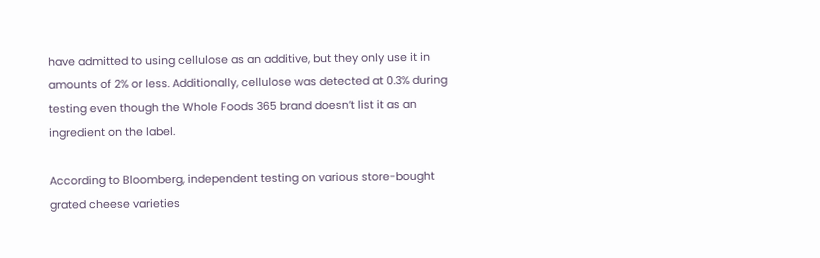have admitted to using cellulose as an additive, but they only use it in amounts of 2% or less. Additionally, cellulose was detected at 0.3% during testing even though the Whole Foods 365 brand doesn’t list it as an ingredient on the label.

According to Bloomberg, independent testing on various store-bought grated cheese varieties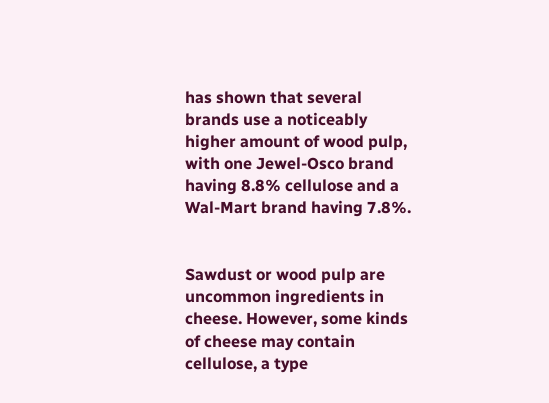has shown that several brands use a noticeably higher amount of wood pulp, with one Jewel-Osco brand having 8.8% cellulose and a Wal-Mart brand having 7.8%.


Sawdust or wood pulp are uncommon ingredients in cheese. However, some kinds of cheese may contain cellulose, a type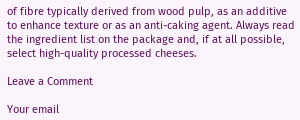of fibre typically derived from wood pulp, as an additive to enhance texture or as an anti-caking agent. Always read the ingredient list on the package and, if at all possible, select high-quality processed cheeses.

Leave a Comment

Your email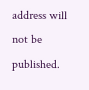address will not be published.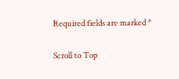Required fields are marked *

Scroll to Top